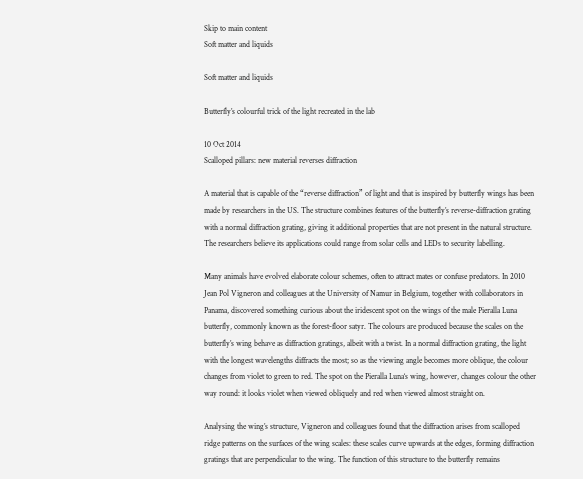Skip to main content
Soft matter and liquids

Soft matter and liquids

Butterfly’s colourful trick of the light recreated in the lab

10 Oct 2014
Scalloped pillars: new material reverses diffraction

A material that is capable of the “reverse diffraction” of light and that is inspired by butterfly wings has been made by researchers in the US. The structure combines features of the butterfly’s reverse-diffraction grating with a normal diffraction grating, giving it additional properties that are not present in the natural structure. The researchers believe its applications could range from solar cells and LEDs to security labelling.

Many animals have evolved elaborate colour schemes, often to attract mates or confuse predators. In 2010 Jean Pol Vigneron and colleagues at the University of Namur in Belgium, together with collaborators in Panama, discovered something curious about the iridescent spot on the wings of the male Pieralla Luna butterfly, commonly known as the forest-floor satyr. The colours are produced because the scales on the butterfly’s wing behave as diffraction gratings, albeit with a twist. In a normal diffraction grating, the light with the longest wavelengths diffracts the most; so as the viewing angle becomes more oblique, the colour changes from violet to green to red. The spot on the Pieralla Luna‘s wing, however, changes colour the other way round: it looks violet when viewed obliquely and red when viewed almost straight on.

Analysing the wing’s structure, Vigneron and colleagues found that the diffraction arises from scalloped ridge patterns on the surfaces of the wing scales: these scales curve upwards at the edges, forming diffraction gratings that are perpendicular to the wing. The function of this structure to the butterfly remains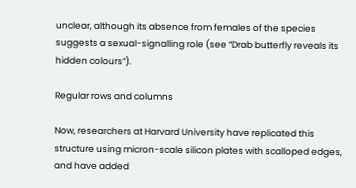unclear, although its absence from females of the species suggests a sexual-signalling role (see “Drab butterfly reveals its hidden colours”).

Regular rows and columns

Now, researchers at Harvard University have replicated this structure using micron-scale silicon plates with scalloped edges, and have added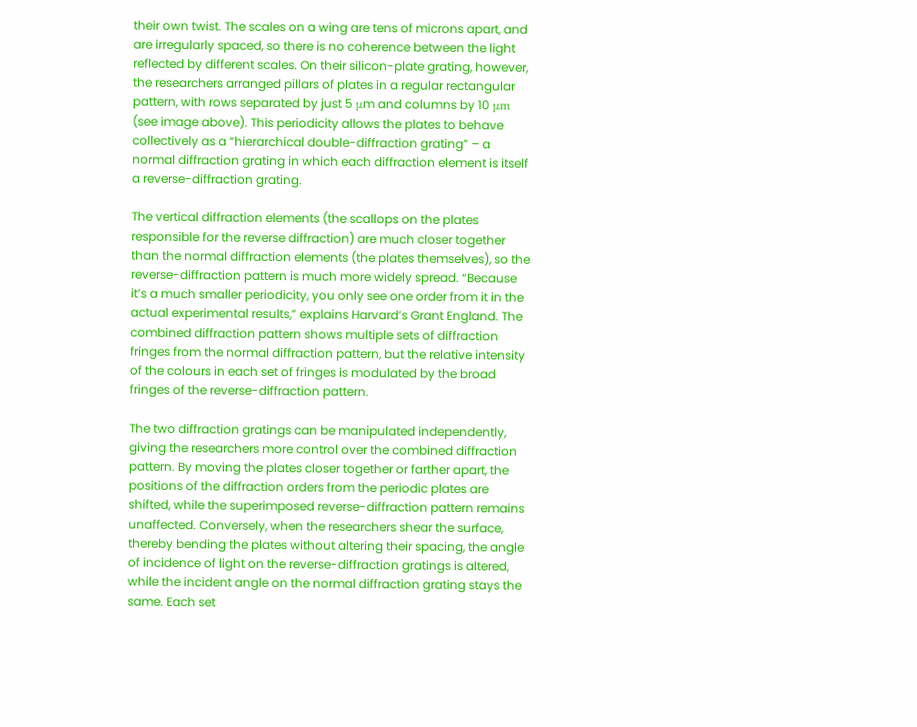their own twist. The scales on a wing are tens of microns apart, and are irregularly spaced, so there is no coherence between the light reflected by different scales. On their silicon-plate grating, however, the researchers arranged pillars of plates in a regular rectangular pattern, with rows separated by just 5 μm and columns by 10 μm (see image above). This periodicity allows the plates to behave collectively as a “hierarchical double-diffraction grating” – a normal diffraction grating in which each diffraction element is itself a reverse-diffraction grating.

The vertical diffraction elements (the scallops on the plates responsible for the reverse diffraction) are much closer together than the normal diffraction elements (the plates themselves), so the reverse-diffraction pattern is much more widely spread. “Because it’s a much smaller periodicity, you only see one order from it in the actual experimental results,” explains Harvard’s Grant England. The combined diffraction pattern shows multiple sets of diffraction fringes from the normal diffraction pattern, but the relative intensity of the colours in each set of fringes is modulated by the broad fringes of the reverse-diffraction pattern.

The two diffraction gratings can be manipulated independently, giving the researchers more control over the combined diffraction pattern. By moving the plates closer together or farther apart, the positions of the diffraction orders from the periodic plates are shifted, while the superimposed reverse-diffraction pattern remains unaffected. Conversely, when the researchers shear the surface, thereby bending the plates without altering their spacing, the angle of incidence of light on the reverse-diffraction gratings is altered, while the incident angle on the normal diffraction grating stays the same. Each set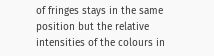of fringes stays in the same position but the relative intensities of the colours in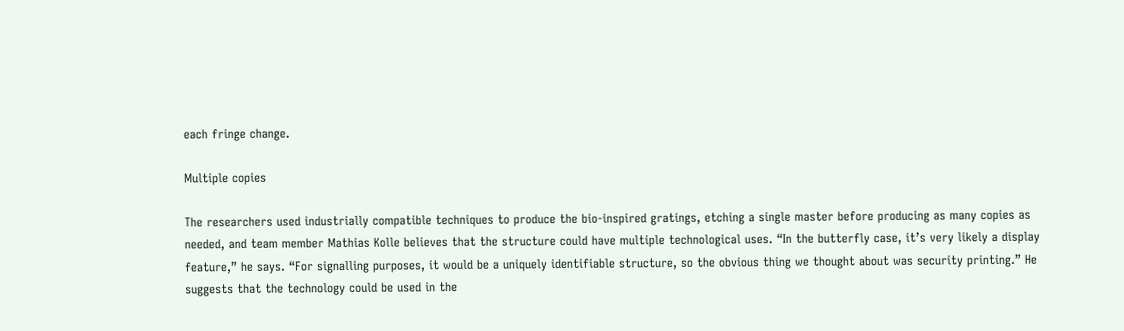each fringe change.

Multiple copies

The researchers used industrially compatible techniques to produce the bio-inspired gratings, etching a single master before producing as many copies as needed, and team member Mathias Kolle believes that the structure could have multiple technological uses. “In the butterfly case, it’s very likely a display feature,” he says. “For signalling purposes, it would be a uniquely identifiable structure, so the obvious thing we thought about was security printing.” He suggests that the technology could be used in the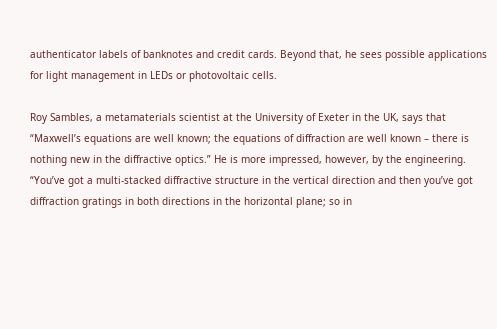authenticator labels of banknotes and credit cards. Beyond that, he sees possible applications for light management in LEDs or photovoltaic cells.

Roy Sambles, a metamaterials scientist at the University of Exeter in the UK, says that “Maxwell’s equations are well known; the equations of diffraction are well known – there is nothing new in the diffractive optics.” He is more impressed, however, by the engineering. “You’ve got a multi-stacked diffractive structure in the vertical direction and then you’ve got diffraction gratings in both directions in the horizontal plane; so in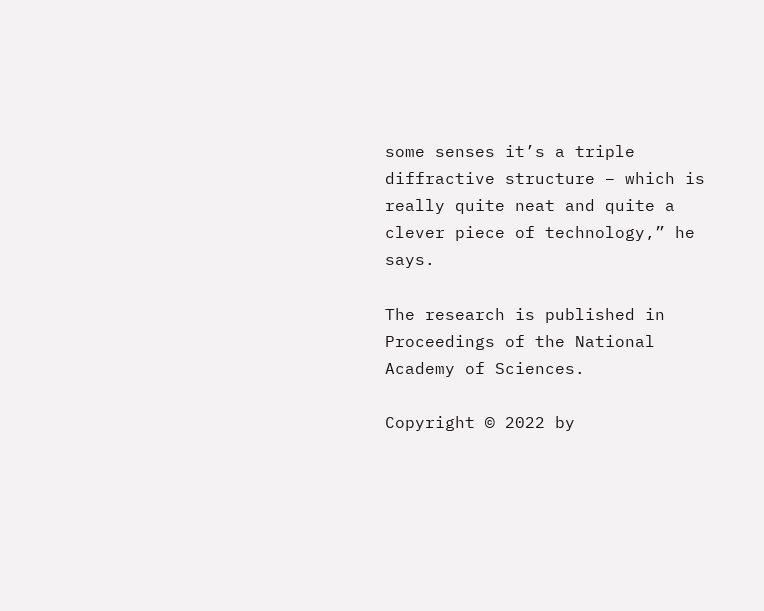some senses it’s a triple diffractive structure – which is really quite neat and quite a clever piece of technology,” he says.

The research is published in Proceedings of the National Academy of Sciences.

Copyright © 2022 by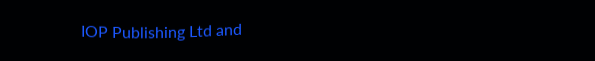IOP Publishing Ltd and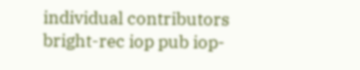individual contributors
bright-rec iop pub iop-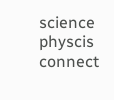science physcis connect